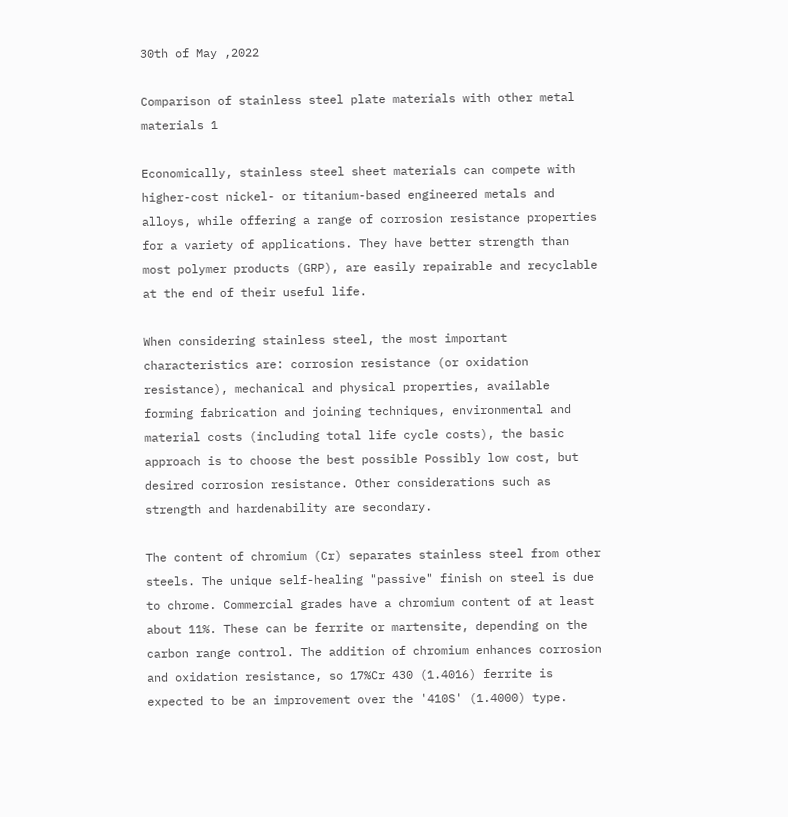30th of May ,2022

Comparison of stainless steel plate materials with other metal materials 1

Economically, stainless steel sheet materials can compete with higher-cost nickel- or titanium-based engineered metals and alloys, while offering a range of corrosion resistance properties for a variety of applications. They have better strength than most polymer products (GRP), are easily repairable and recyclable at the end of their useful life.

When considering stainless steel, the most important characteristics are: corrosion resistance (or oxidation resistance), mechanical and physical properties, available forming fabrication and joining techniques, environmental and material costs (including total life cycle costs), the basic approach is to choose the best possible Possibly low cost, but desired corrosion resistance. Other considerations such as strength and hardenability are secondary.

The content of chromium (Cr) separates stainless steel from other steels. The unique self-healing "passive" finish on steel is due to chrome. Commercial grades have a chromium content of at least about 11%. These can be ferrite or martensite, depending on the carbon range control. The addition of chromium enhances corrosion and oxidation resistance, so 17%Cr 430 (1.4016) ferrite is expected to be an improvement over the '410S' (1.4000) type.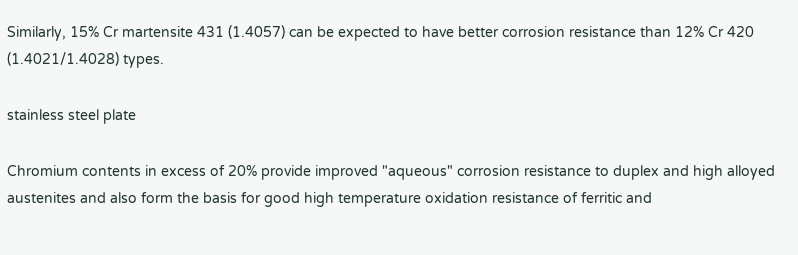Similarly, 15% Cr martensite 431 (1.4057) can be expected to have better corrosion resistance than 12% Cr 420 (1.4021/1.4028) types.

stainless steel plate

Chromium contents in excess of 20% provide improved "aqueous" corrosion resistance to duplex and high alloyed austenites and also form the basis for good high temperature oxidation resistance of ferritic and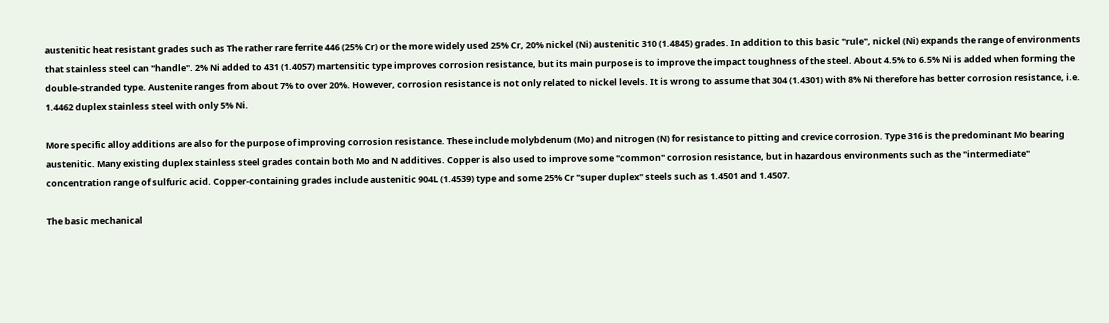austenitic heat resistant grades such as The rather rare ferrite 446 (25% Cr) or the more widely used 25% Cr, 20% nickel (Ni) austenitic 310 (1.4845) grades. In addition to this basic "rule", nickel (Ni) expands the range of environments that stainless steel can "handle". 2% Ni added to 431 (1.4057) martensitic type improves corrosion resistance, but its main purpose is to improve the impact toughness of the steel. About 4.5% to 6.5% Ni is added when forming the double-stranded type. Austenite ranges from about 7% to over 20%. However, corrosion resistance is not only related to nickel levels. It is wrong to assume that 304 (1.4301) with 8% Ni therefore has better corrosion resistance, i.e. 1.4462 duplex stainless steel with only 5% Ni.

More specific alloy additions are also for the purpose of improving corrosion resistance. These include molybdenum (Mo) and nitrogen (N) for resistance to pitting and crevice corrosion. Type 316 is the predominant Mo bearing austenitic. Many existing duplex stainless steel grades contain both Mo and N additives. Copper is also used to improve some "common" corrosion resistance, but in hazardous environments such as the "intermediate" concentration range of sulfuric acid. Copper-containing grades include austenitic 904L (1.4539) type and some 25% Cr "super duplex" steels such as 1.4501 and 1.4507.

The basic mechanical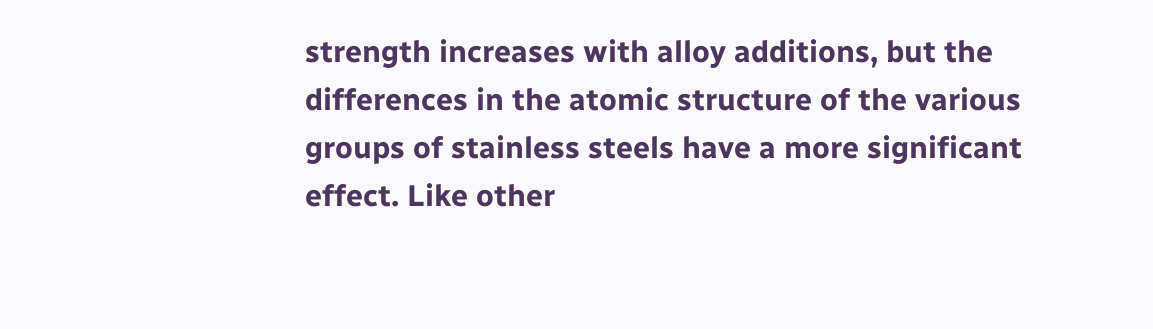strength increases with alloy additions, but the differences in the atomic structure of the various groups of stainless steels have a more significant effect. Like other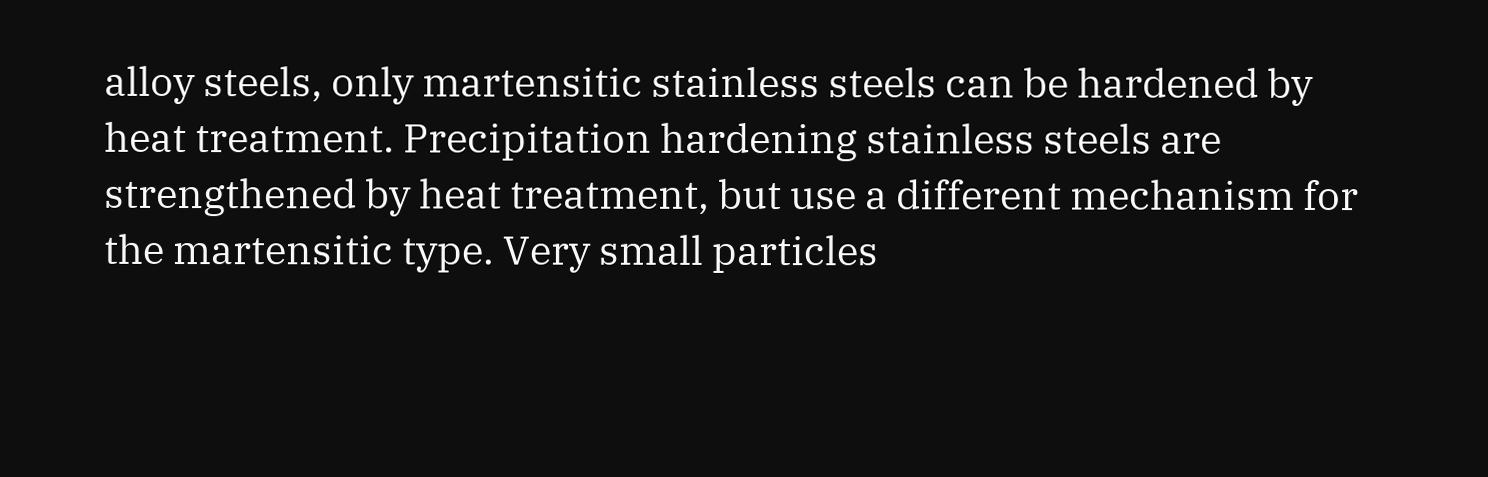alloy steels, only martensitic stainless steels can be hardened by heat treatment. Precipitation hardening stainless steels are strengthened by heat treatment, but use a different mechanism for the martensitic type. Very small particles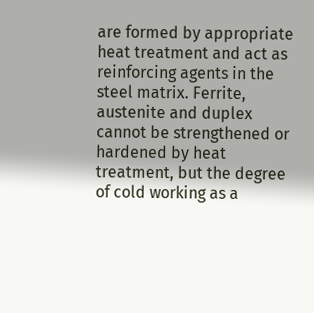are formed by appropriate heat treatment and act as reinforcing agents in the steel matrix. Ferrite, austenite and duplex cannot be strengthened or hardened by heat treatment, but the degree of cold working as a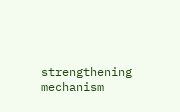strengthening mechanism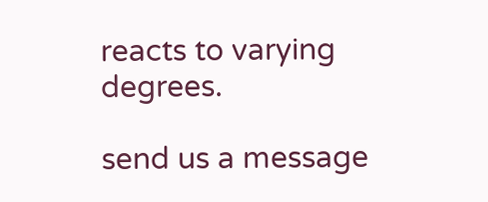reacts to varying degrees.

send us a message